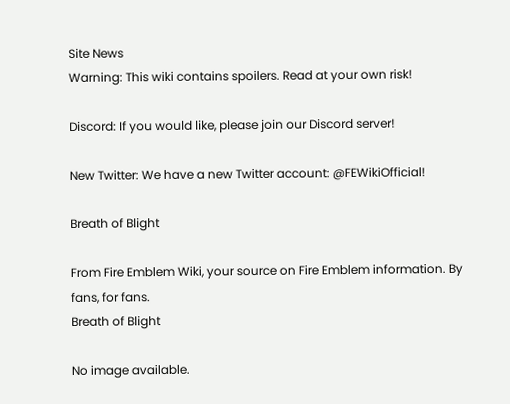Site News
Warning: This wiki contains spoilers. Read at your own risk!

Discord: If you would like, please join our Discord server!

New Twitter: We have a new Twitter account: @FEWikiOfficial!

Breath of Blight

From Fire Emblem Wiki, your source on Fire Emblem information. By fans, for fans.
Breath of Blight

No image available.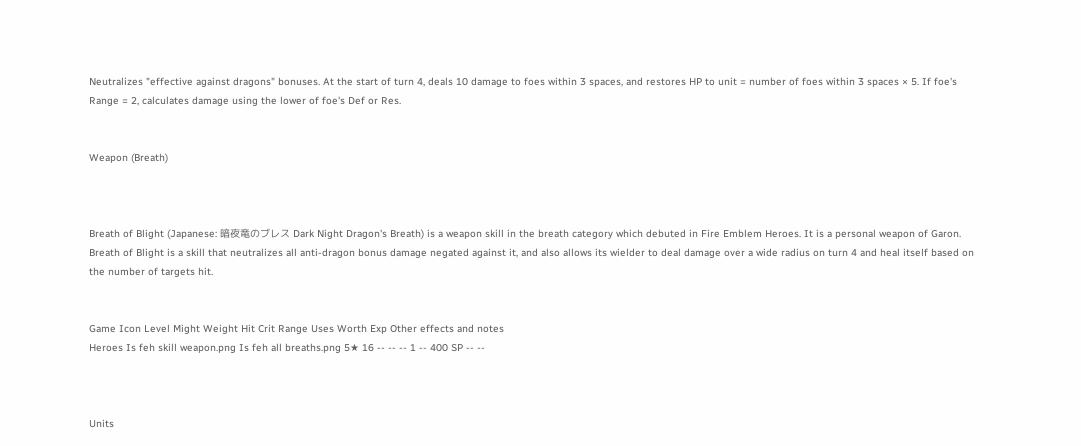Neutralizes "effective against dragons" bonuses. At the start of turn 4, deals 10 damage to foes within 3 spaces, and restores HP to unit = number of foes within 3 spaces × 5. If foe's Range = 2, calculates damage using the lower of foe's Def or Res.


Weapon (Breath)



Breath of Blight (Japanese: 暗夜竜のブレス Dark Night Dragon's Breath) is a weapon skill in the breath category which debuted in Fire Emblem Heroes. It is a personal weapon of Garon. Breath of Blight is a skill that neutralizes all anti-dragon bonus damage negated against it, and also allows its wielder to deal damage over a wide radius on turn 4 and heal itself based on the number of targets hit.


Game Icon Level Might Weight Hit Crit Range Uses Worth Exp Other effects and notes
Heroes Is feh skill weapon.png Is feh all breaths.png 5★ 16 -- -- -- 1 -- 400 SP -- --



Units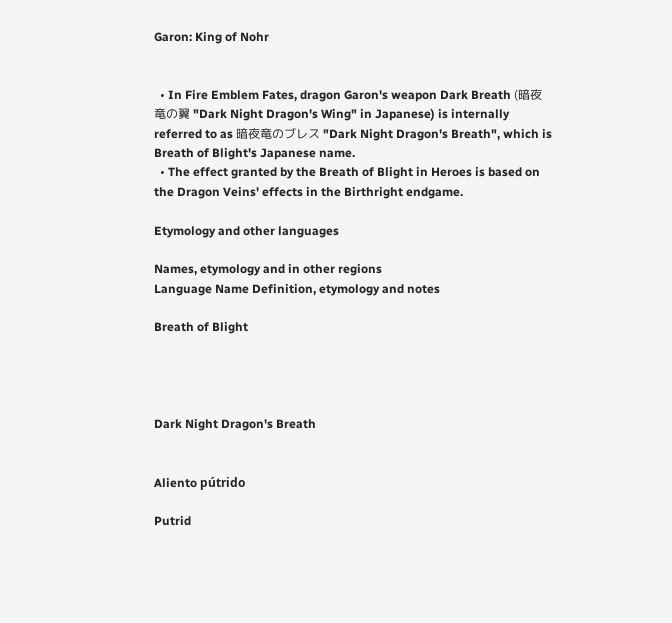Garon: King of Nohr


  • In Fire Emblem Fates, dragon Garon's weapon Dark Breath (暗夜竜の翼 "Dark Night Dragon's Wing" in Japanese) is internally referred to as 暗夜竜のブレス "Dark Night Dragon's Breath", which is Breath of Blight's Japanese name.
  • The effect granted by the Breath of Blight in Heroes is based on the Dragon Veins' effects in the Birthright endgame.

Etymology and other languages

Names, etymology and in other regions
Language Name Definition, etymology and notes

Breath of Blight




Dark Night Dragon's Breath


Aliento pútrido

Putrid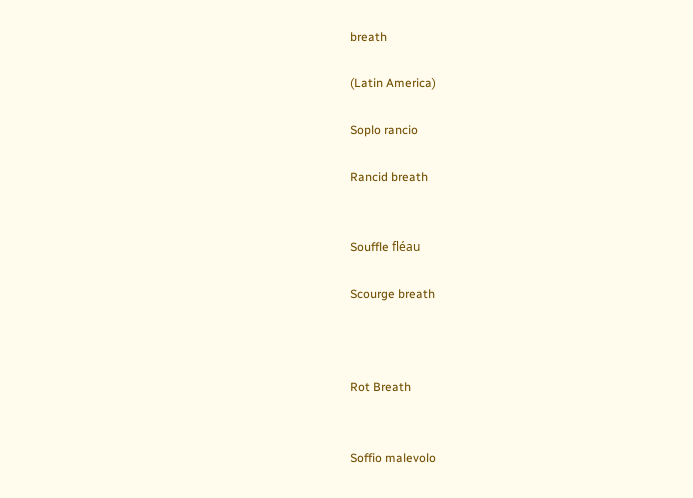breath

(Latin America)

Soplo rancio

Rancid breath


Souffle fléau

Scourge breath



Rot Breath


Soffio malevolo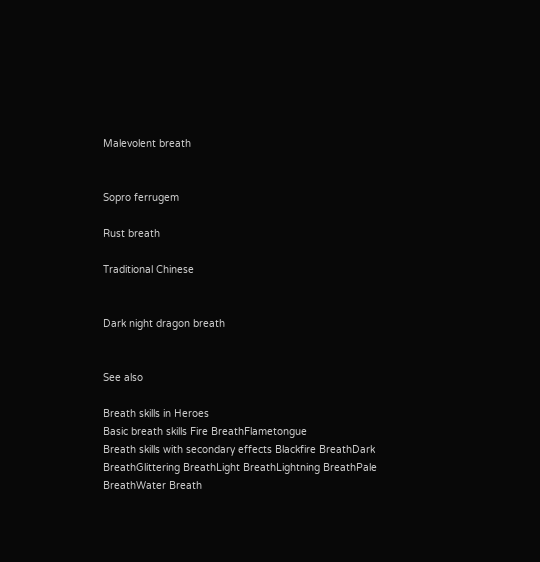Malevolent breath


Sopro ferrugem

Rust breath

Traditional Chinese


Dark night dragon breath


See also

Breath skills in Heroes
Basic breath skills Fire BreathFlametongue
Breath skills with secondary effects Blackfire BreathDark BreathGlittering BreathLight BreathLightning BreathPale BreathWater Breath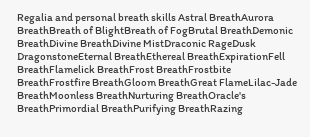Regalia and personal breath skills Astral BreathAurora BreathBreath of BlightBreath of FogBrutal BreathDemonic BreathDivine BreathDivine MistDraconic RageDusk DragonstoneEternal BreathEthereal BreathExpirationFell BreathFlamelick BreathFrost BreathFrostbite BreathFrostfire BreathGloom BreathGreat FlameLilac-Jade BreathMoonless BreathNurturing BreathOracle's BreathPrimordial BreathPurifying BreathRazing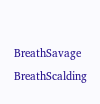BreathSavage BreathScalding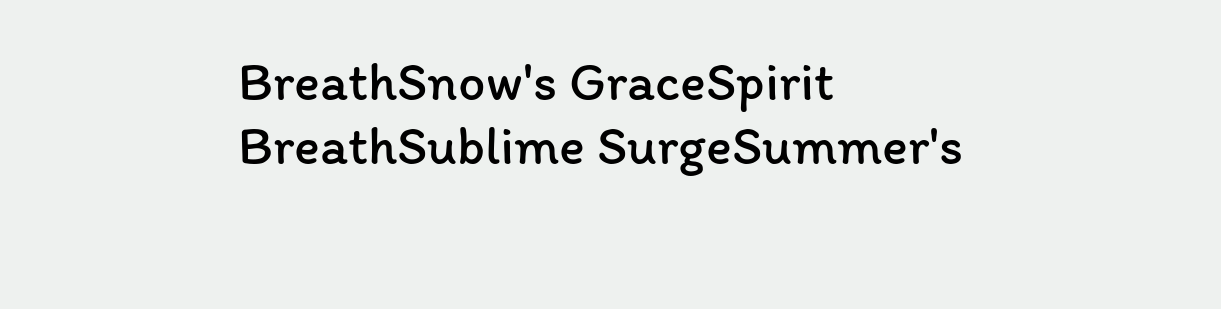BreathSnow's GraceSpirit BreathSublime SurgeSummer's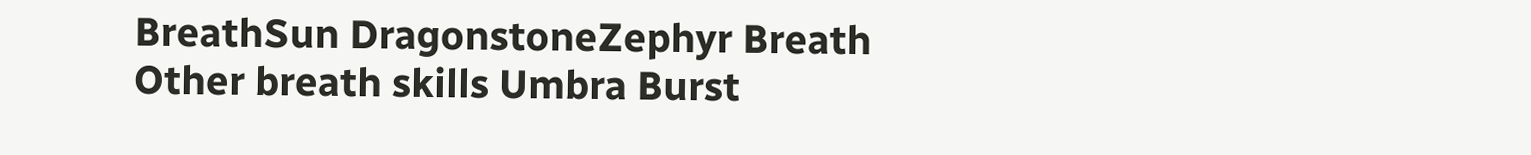BreathSun DragonstoneZephyr Breath
Other breath skills Umbra Burst